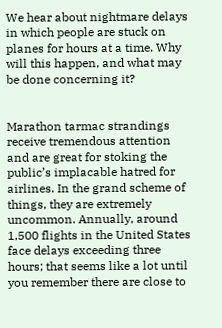We hear about nightmare delays in which people are stuck on planes for hours at a time. Why will this happen, and what may be done concerning it?


Marathon tarmac strandings receive tremendous attention and are great for stoking the public’s implacable hatred for airlines. In the grand scheme of things, they are extremely uncommon. Annually, around 1,500 flights in the United States face delays exceeding three hours; that seems like a lot until you remember there are close to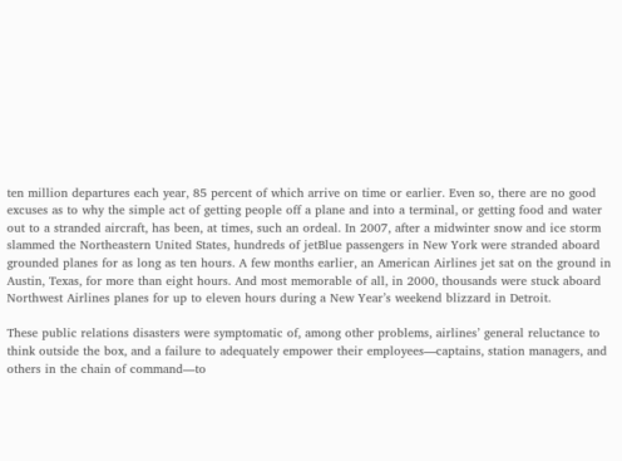ten million departures each year, 85 percent of which arrive on time or earlier. Even so, there are no good excuses as to why the simple act of getting people off a plane and into a terminal, or getting food and water out to a stranded aircraft, has been, at times, such an ordeal. In 2007, after a midwinter snow and ice storm slammed the Northeastern United States, hundreds of jetBlue passengers in New York were stranded aboard grounded planes for as long as ten hours. A few months earlier, an American Airlines jet sat on the ground in Austin, Texas, for more than eight hours. And most memorable of all, in 2000, thousands were stuck aboard Northwest Airlines planes for up to eleven hours during a New Year’s weekend blizzard in Detroit.

These public relations disasters were symptomatic of, among other problems, airlines’ general reluctance to think outside the box, and a failure to adequately empower their employees—captains, station managers, and others in the chain of command—to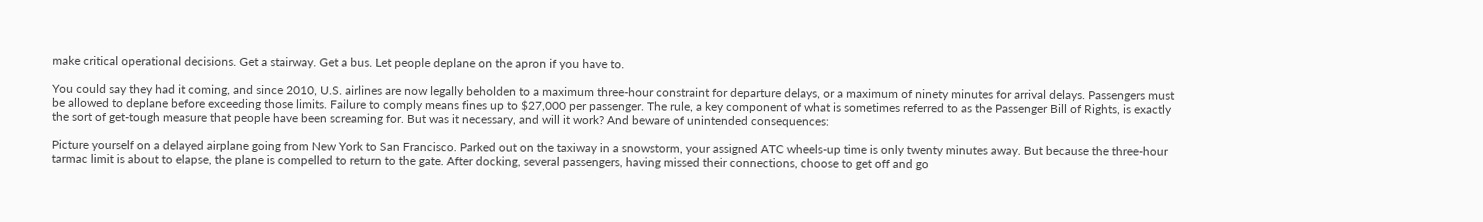make critical operational decisions. Get a stairway. Get a bus. Let people deplane on the apron if you have to.

You could say they had it coming, and since 2010, U.S. airlines are now legally beholden to a maximum three-hour constraint for departure delays, or a maximum of ninety minutes for arrival delays. Passengers must be allowed to deplane before exceeding those limits. Failure to comply means fines up to $27,000 per passenger. The rule, a key component of what is sometimes referred to as the Passenger Bill of Rights, is exactly the sort of get-tough measure that people have been screaming for. But was it necessary, and will it work? And beware of unintended consequences:

Picture yourself on a delayed airplane going from New York to San Francisco. Parked out on the taxiway in a snowstorm, your assigned ATC wheels-up time is only twenty minutes away. But because the three-hour tarmac limit is about to elapse, the plane is compelled to return to the gate. After docking, several passengers, having missed their connections, choose to get off and go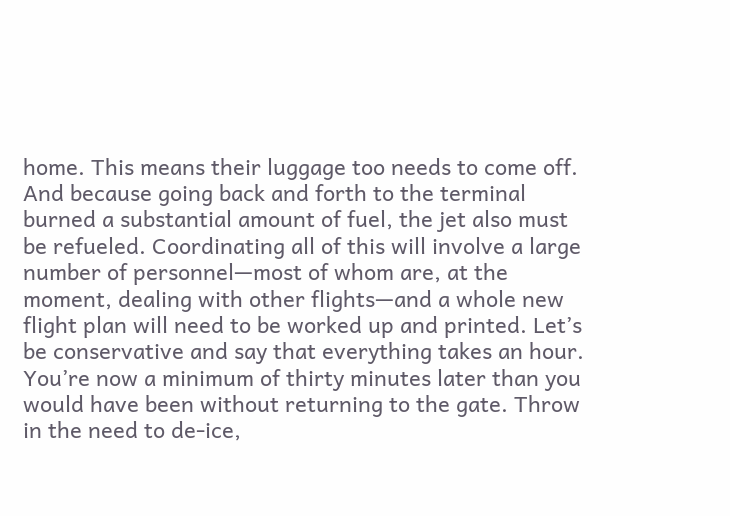home. This means their luggage too needs to come off. And because going back and forth to the terminal burned a substantial amount of fuel, the jet also must be refueled. Coordinating all of this will involve a large number of personnel—most of whom are, at the moment, dealing with other flights—and a whole new flight plan will need to be worked up and printed. Let’s be conservative and say that everything takes an hour. You’re now a minimum of thirty minutes later than you would have been without returning to the gate. Throw in the need to de-ice,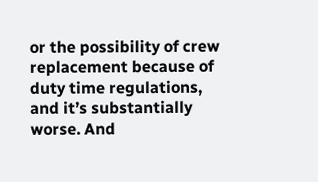or the possibility of crew replacement because of duty time regulations, and it’s substantially worse. And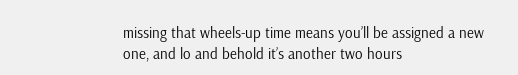missing that wheels-up time means you’ll be assigned a new one, and lo and behold it’s another two hours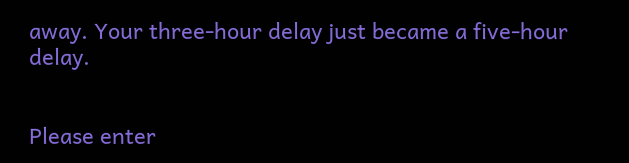away. Your three-hour delay just became a five-hour delay.


Please enter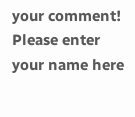your comment!
Please enter your name here